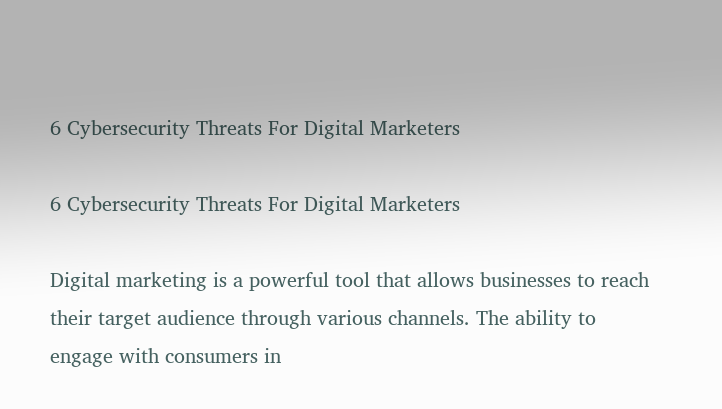6 Cybersecurity Threats For Digital Marketers

6 Cybersecurity Threats For Digital Marketers

Digital marketing is a powerful tool that allows businesses to reach their target audience through various channels. The ability to engage with consumers in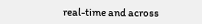real-time and across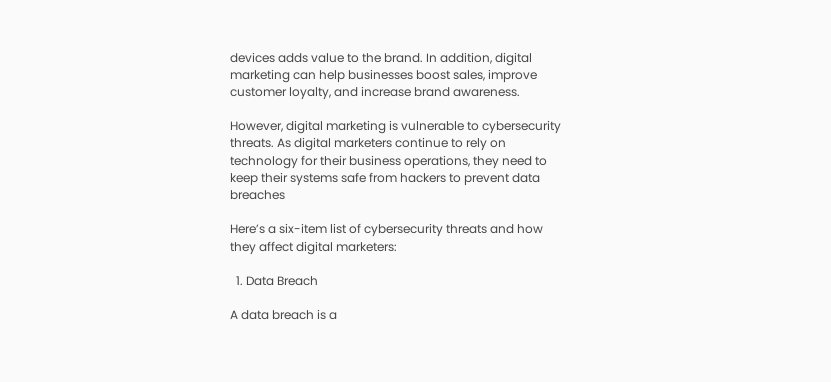devices adds value to the brand. In addition, digital marketing can help businesses boost sales, improve customer loyalty, and increase brand awareness.

However, digital marketing is vulnerable to cybersecurity threats. As digital marketers continue to rely on technology for their business operations, they need to keep their systems safe from hackers to prevent data breaches

Here’s a six-item list of cybersecurity threats and how they affect digital marketers:

  1. Data Breach

A data breach is a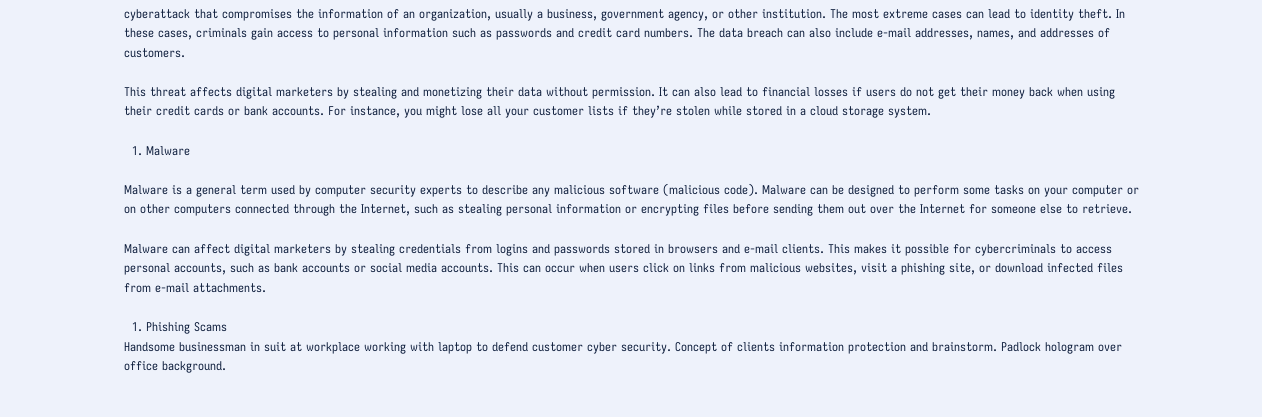cyberattack that compromises the information of an organization, usually a business, government agency, or other institution. The most extreme cases can lead to identity theft. In these cases, criminals gain access to personal information such as passwords and credit card numbers. The data breach can also include e-mail addresses, names, and addresses of customers.

This threat affects digital marketers by stealing and monetizing their data without permission. It can also lead to financial losses if users do not get their money back when using their credit cards or bank accounts. For instance, you might lose all your customer lists if they’re stolen while stored in a cloud storage system.

  1. Malware

Malware is a general term used by computer security experts to describe any malicious software (malicious code). Malware can be designed to perform some tasks on your computer or on other computers connected through the Internet, such as stealing personal information or encrypting files before sending them out over the Internet for someone else to retrieve.

Malware can affect digital marketers by stealing credentials from logins and passwords stored in browsers and e-mail clients. This makes it possible for cybercriminals to access personal accounts, such as bank accounts or social media accounts. This can occur when users click on links from malicious websites, visit a phishing site, or download infected files from e-mail attachments.

  1. Phishing Scams
Handsome businessman in suit at workplace working with laptop to defend customer cyber security. Concept of clients information protection and brainstorm. Padlock hologram over office background.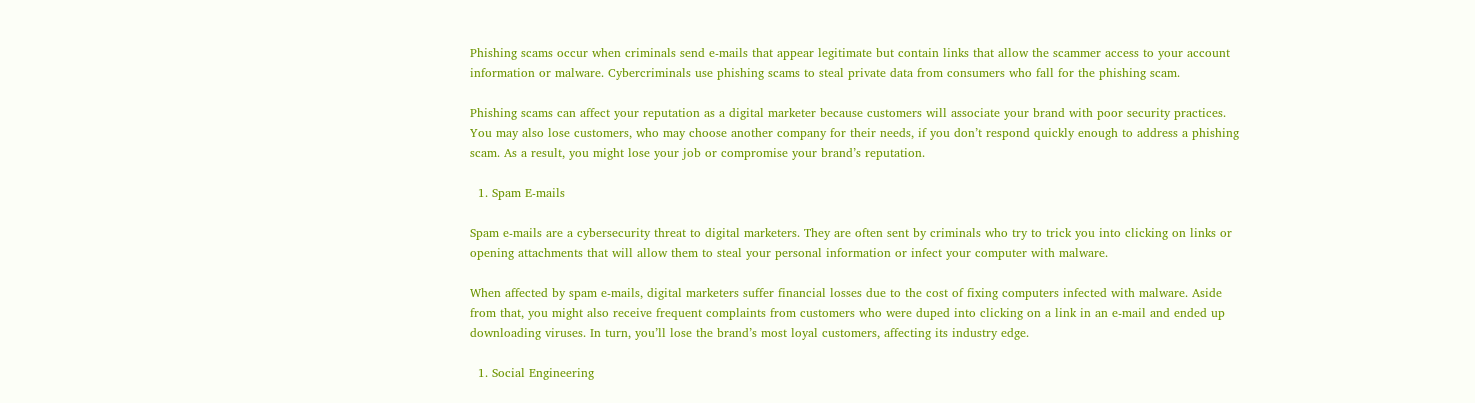Phishing scams occur when criminals send e-mails that appear legitimate but contain links that allow the scammer access to your account information or malware. Cybercriminals use phishing scams to steal private data from consumers who fall for the phishing scam.

Phishing scams can affect your reputation as a digital marketer because customers will associate your brand with poor security practices. You may also lose customers, who may choose another company for their needs, if you don’t respond quickly enough to address a phishing scam. As a result, you might lose your job or compromise your brand’s reputation.

  1. Spam E-mails

Spam e-mails are a cybersecurity threat to digital marketers. They are often sent by criminals who try to trick you into clicking on links or opening attachments that will allow them to steal your personal information or infect your computer with malware.

When affected by spam e-mails, digital marketers suffer financial losses due to the cost of fixing computers infected with malware. Aside from that, you might also receive frequent complaints from customers who were duped into clicking on a link in an e-mail and ended up downloading viruses. In turn, you’ll lose the brand’s most loyal customers, affecting its industry edge.

  1. Social Engineering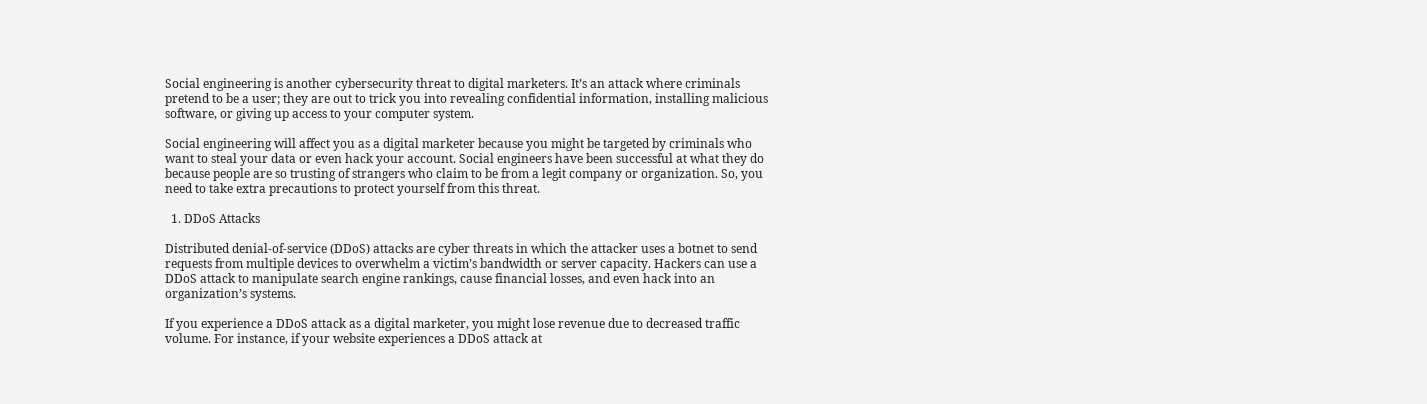Social engineering is another cybersecurity threat to digital marketers. It’s an attack where criminals pretend to be a user; they are out to trick you into revealing confidential information, installing malicious software, or giving up access to your computer system.

Social engineering will affect you as a digital marketer because you might be targeted by criminals who want to steal your data or even hack your account. Social engineers have been successful at what they do because people are so trusting of strangers who claim to be from a legit company or organization. So, you need to take extra precautions to protect yourself from this threat.

  1. DDoS Attacks

Distributed denial-of-service (DDoS) attacks are cyber threats in which the attacker uses a botnet to send requests from multiple devices to overwhelm a victim’s bandwidth or server capacity. Hackers can use a DDoS attack to manipulate search engine rankings, cause financial losses, and even hack into an organization’s systems.

If you experience a DDoS attack as a digital marketer, you might lose revenue due to decreased traffic volume. For instance, if your website experiences a DDoS attack at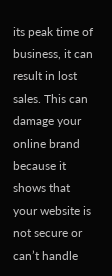its peak time of business, it can result in lost sales. This can damage your online brand because it shows that your website is not secure or can’t handle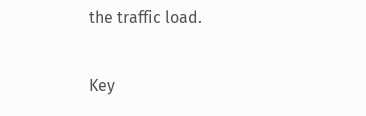the traffic load.

Key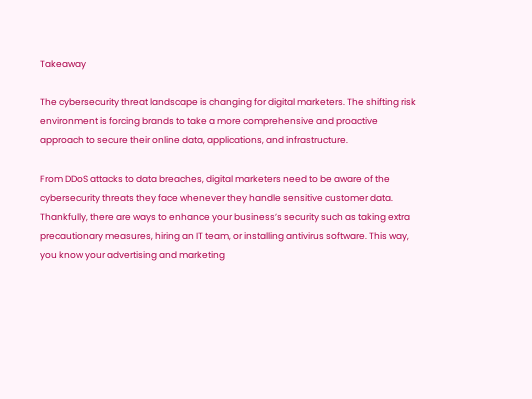Takeaway

The cybersecurity threat landscape is changing for digital marketers. The shifting risk environment is forcing brands to take a more comprehensive and proactive approach to secure their online data, applications, and infrastructure.

From DDoS attacks to data breaches, digital marketers need to be aware of the cybersecurity threats they face whenever they handle sensitive customer data. Thankfully, there are ways to enhance your business’s security such as taking extra precautionary measures, hiring an IT team, or installing antivirus software. This way, you know your advertising and marketing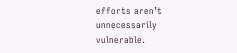efforts aren’t unnecessarily vulnerable.